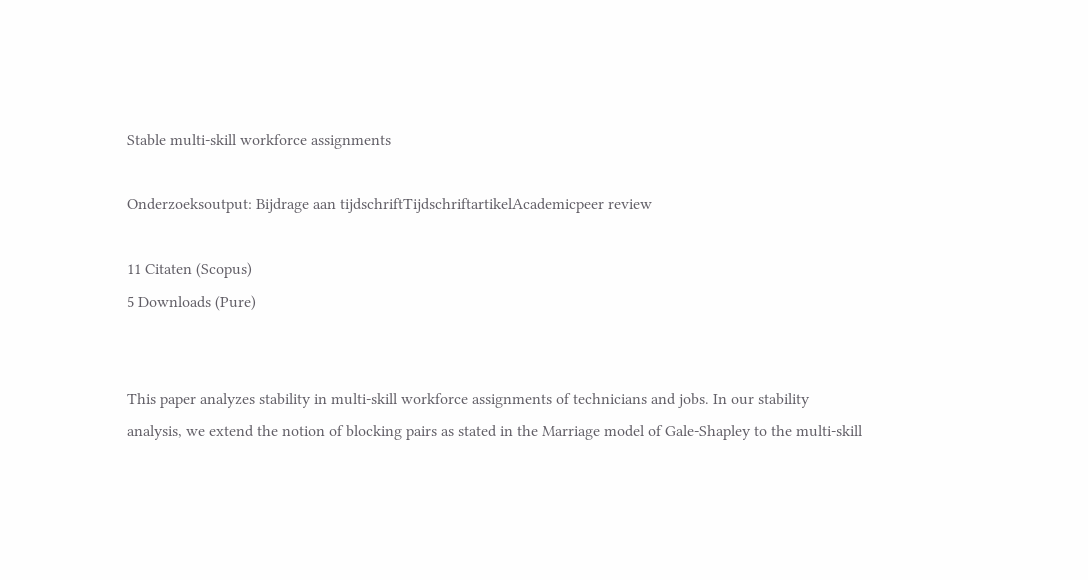Stable multi-skill workforce assignments

Onderzoeksoutput: Bijdrage aan tijdschriftTijdschriftartikelAcademicpeer review

11 Citaten (Scopus)
5 Downloads (Pure)


This paper analyzes stability in multi-skill workforce assignments of technicians and jobs. In our stability analysis, we extend the notion of blocking pairs as stated in the Marriage model of Gale-Shapley to the multi-skill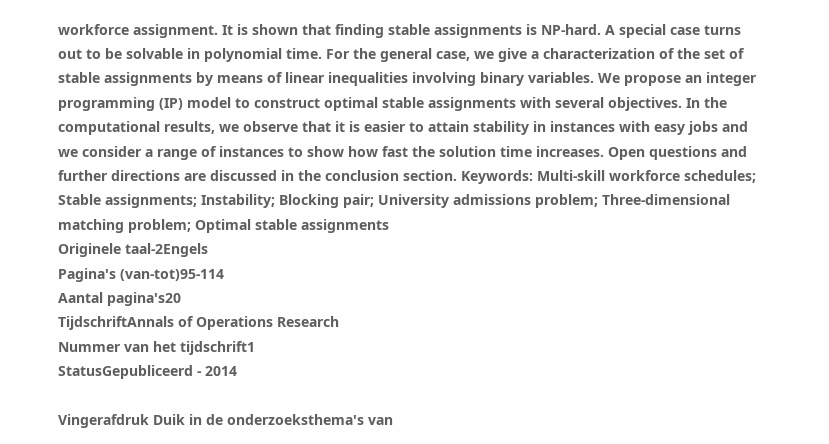workforce assignment. It is shown that finding stable assignments is NP-hard. A special case turns out to be solvable in polynomial time. For the general case, we give a characterization of the set of stable assignments by means of linear inequalities involving binary variables. We propose an integer programming (IP) model to construct optimal stable assignments with several objectives. In the computational results, we observe that it is easier to attain stability in instances with easy jobs and we consider a range of instances to show how fast the solution time increases. Open questions and further directions are discussed in the conclusion section. Keywords: Multi-skill workforce schedules; Stable assignments; Instability; Blocking pair; University admissions problem; Three-dimensional matching problem; Optimal stable assignments
Originele taal-2Engels
Pagina's (van-tot)95-114
Aantal pagina's20
TijdschriftAnnals of Operations Research
Nummer van het tijdschrift1
StatusGepubliceerd - 2014

Vingerafdruk Duik in de onderzoeksthema's van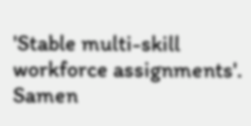'Stable multi-skill workforce assignments'. Samen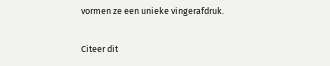vormen ze een unieke vingerafdruk.

Citeer dit